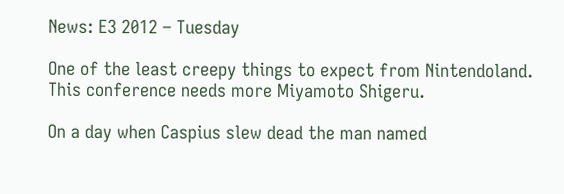News: E3 2012 – Tuesday

One of the least creepy things to expect from Nintendoland.
This conference needs more Miyamoto Shigeru.

On a day when Caspius slew dead the man named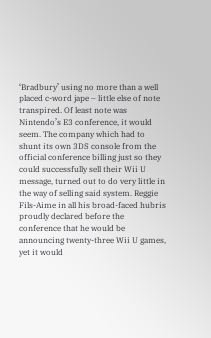‘Bradbury’ using no more than a well placed c-word jape – little else of note transpired. Of least note was Nintendo’s E3 conference, it would seem. The company which had to shunt its own 3DS console from the official conference billing just so they could successfully sell their Wii U message, turned out to do very little in the way of selling said system. Reggie Fils-Aime in all his broad-faced hubris proudly declared before the conference that he would be announcing twenty-three Wii U games, yet it would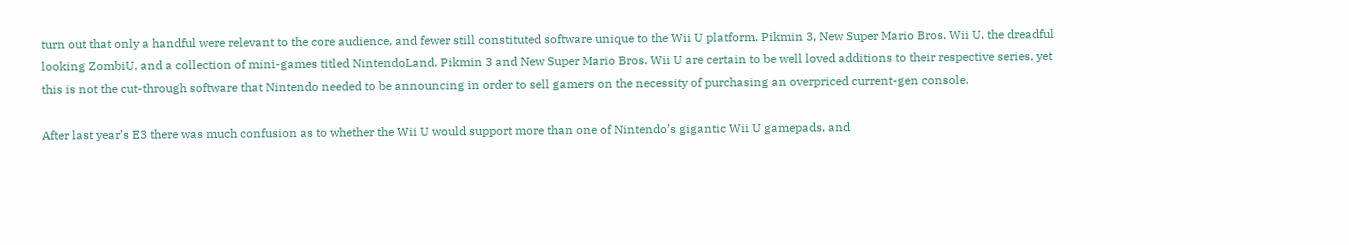turn out that only a handful were relevant to the core audience, and fewer still constituted software unique to the Wii U platform. Pikmin 3, New Super Mario Bros. Wii U, the dreadful looking ZombiU, and a collection of mini-games titled NintendoLand. Pikmin 3 and New Super Mario Bros. Wii U are certain to be well loved additions to their respective series, yet this is not the cut-through software that Nintendo needed to be announcing in order to sell gamers on the necessity of purchasing an overpriced current-gen console.

After last year’s E3 there was much confusion as to whether the Wii U would support more than one of Nintendo’s gigantic Wii U gamepads, and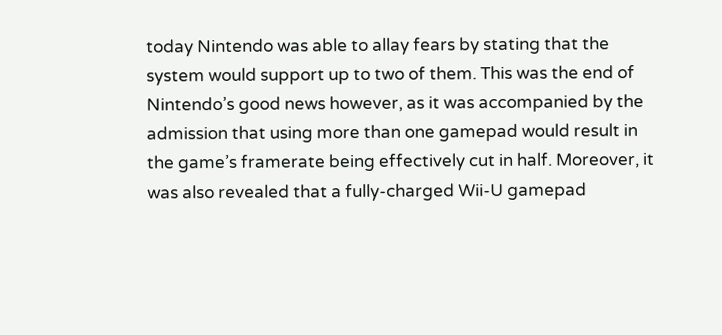today Nintendo was able to allay fears by stating that the system would support up to two of them. This was the end of Nintendo’s good news however, as it was accompanied by the admission that using more than one gamepad would result in the game’s framerate being effectively cut in half. Moreover, it was also revealed that a fully-charged Wii-U gamepad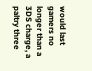would last gamers no longer than a 3DS charge, a paltry three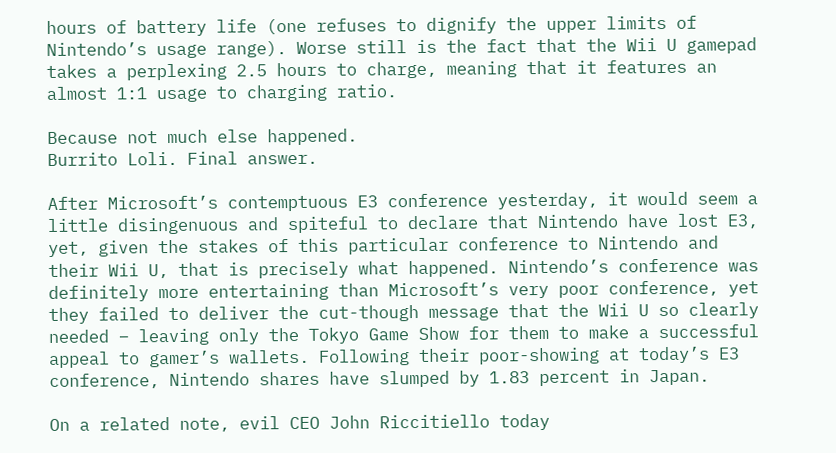hours of battery life (one refuses to dignify the upper limits of Nintendo’s usage range). Worse still is the fact that the Wii U gamepad takes a perplexing 2.5 hours to charge, meaning that it features an almost 1:1 usage to charging ratio.

Because not much else happened.
Burrito Loli. Final answer.

After Microsoft’s contemptuous E3 conference yesterday, it would seem a little disingenuous and spiteful to declare that Nintendo have lost E3, yet, given the stakes of this particular conference to Nintendo and their Wii U, that is precisely what happened. Nintendo’s conference was definitely more entertaining than Microsoft’s very poor conference, yet they failed to deliver the cut-though message that the Wii U so clearly needed – leaving only the Tokyo Game Show for them to make a successful appeal to gamer’s wallets. Following their poor-showing at today’s E3 conference, Nintendo shares have slumped by 1.83 percent in Japan.

On a related note, evil CEO John Riccitiello today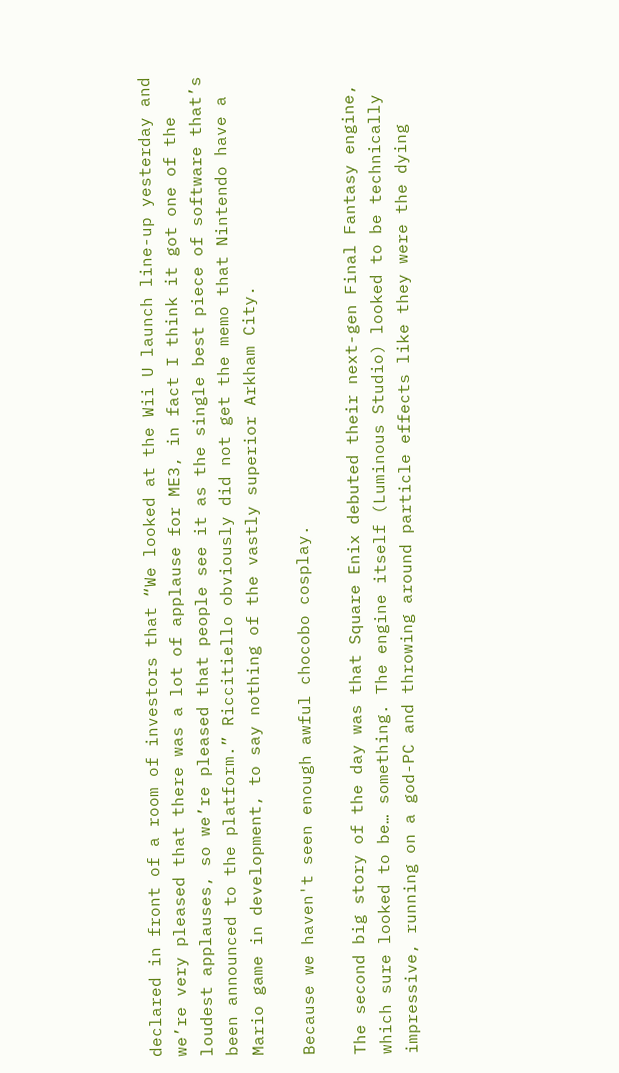declared in front of a room of investors that “We looked at the Wii U launch line-up yesterday and we’re very pleased that there was a lot of applause for ME3, in fact I think it got one of the loudest applauses, so we’re pleased that people see it as the single best piece of software that’s been announced to the platform.” Riccitiello obviously did not get the memo that Nintendo have a Mario game in development, to say nothing of the vastly superior Arkham City.

Because we haven't seen enough awful chocobo cosplay.

The second big story of the day was that Square Enix debuted their next-gen Final Fantasy engine, which sure looked to be… something. The engine itself (Luminous Studio) looked to be technically impressive, running on a god-PC and throwing around particle effects like they were the dying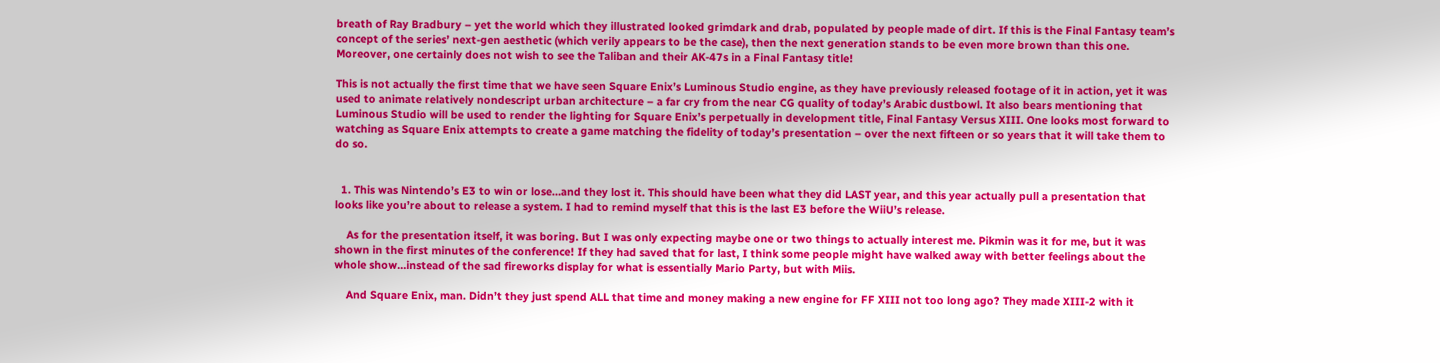breath of Ray Bradbury – yet the world which they illustrated looked grimdark and drab, populated by people made of dirt. If this is the Final Fantasy team’s concept of the series’ next-gen aesthetic (which verily appears to be the case), then the next generation stands to be even more brown than this one. Moreover, one certainly does not wish to see the Taliban and their AK-47s in a Final Fantasy title!

This is not actually the first time that we have seen Square Enix’s Luminous Studio engine, as they have previously released footage of it in action, yet it was used to animate relatively nondescript urban architecture – a far cry from the near CG quality of today’s Arabic dustbowl. It also bears mentioning that Luminous Studio will be used to render the lighting for Square Enix’s perpetually in development title, Final Fantasy Versus XIII. One looks most forward to watching as Square Enix attempts to create a game matching the fidelity of today’s presentation – over the next fifteen or so years that it will take them to do so.


  1. This was Nintendo’s E3 to win or lose…and they lost it. This should have been what they did LAST year, and this year actually pull a presentation that looks like you’re about to release a system. I had to remind myself that this is the last E3 before the WiiU’s release.

    As for the presentation itself, it was boring. But I was only expecting maybe one or two things to actually interest me. Pikmin was it for me, but it was shown in the first minutes of the conference! If they had saved that for last, I think some people might have walked away with better feelings about the whole show…instead of the sad fireworks display for what is essentially Mario Party, but with Miis.

    And Square Enix, man. Didn’t they just spend ALL that time and money making a new engine for FF XIII not too long ago? They made XIII-2 with it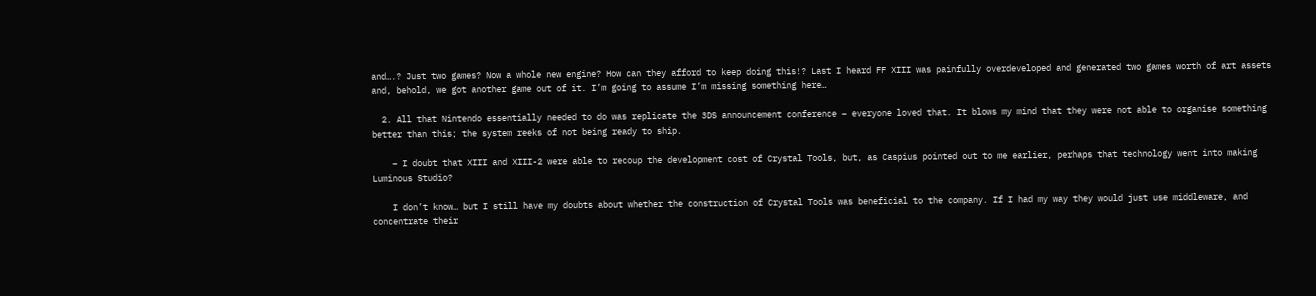and….? Just two games? Now a whole new engine? How can they afford to keep doing this!? Last I heard FF XIII was painfully overdeveloped and generated two games worth of art assets and, behold, we got another game out of it. I’m going to assume I’m missing something here…

  2. All that Nintendo essentially needed to do was replicate the 3DS announcement conference – everyone loved that. It blows my mind that they were not able to organise something better than this; the system reeks of not being ready to ship.

    – I doubt that XIII and XIII-2 were able to recoup the development cost of Crystal Tools, but, as Caspius pointed out to me earlier, perhaps that technology went into making Luminous Studio?

    I don’t know… but I still have my doubts about whether the construction of Crystal Tools was beneficial to the company. If I had my way they would just use middleware, and concentrate their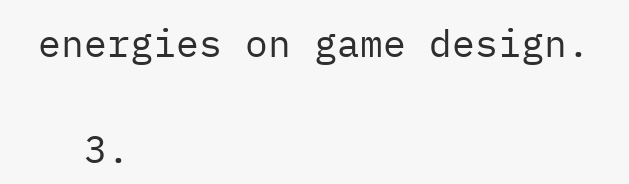energies on game design.

  3.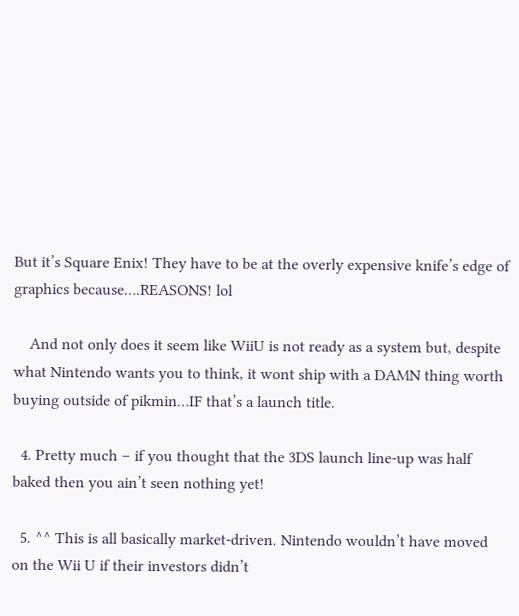But it’s Square Enix! They have to be at the overly expensive knife’s edge of graphics because….REASONS! lol

    And not only does it seem like WiiU is not ready as a system but, despite what Nintendo wants you to think, it wont ship with a DAMN thing worth buying outside of pikmin…IF that’s a launch title.

  4. Pretty much – if you thought that the 3DS launch line-up was half baked then you ain’t seen nothing yet!

  5. ^^ This is all basically market-driven. Nintendo wouldn’t have moved on the Wii U if their investors didn’t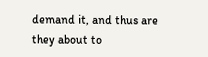demand it, and thus are they about to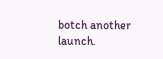botch another launch.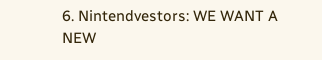6. Nintendvestors: WE WANT A NEW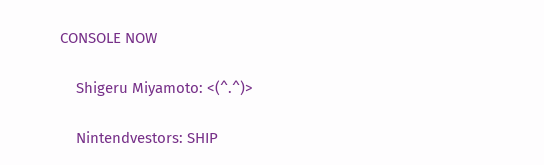CONSOLE NOW

    Shigeru Miyamoto: <(^.^)>

    Nintendvestors: SHIP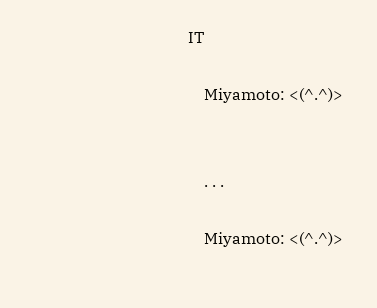IT

    Miyamoto: <(^.^)>


    . . .

    Miyamoto: <(^.^)>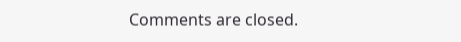Comments are closed.